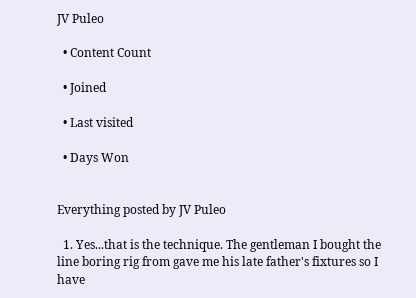JV Puleo

  • Content Count

  • Joined

  • Last visited

  • Days Won


Everything posted by JV Puleo

  1. Yes...that is the technique. The gentleman I bought the line boring rig from gave me his late father's fixtures so I have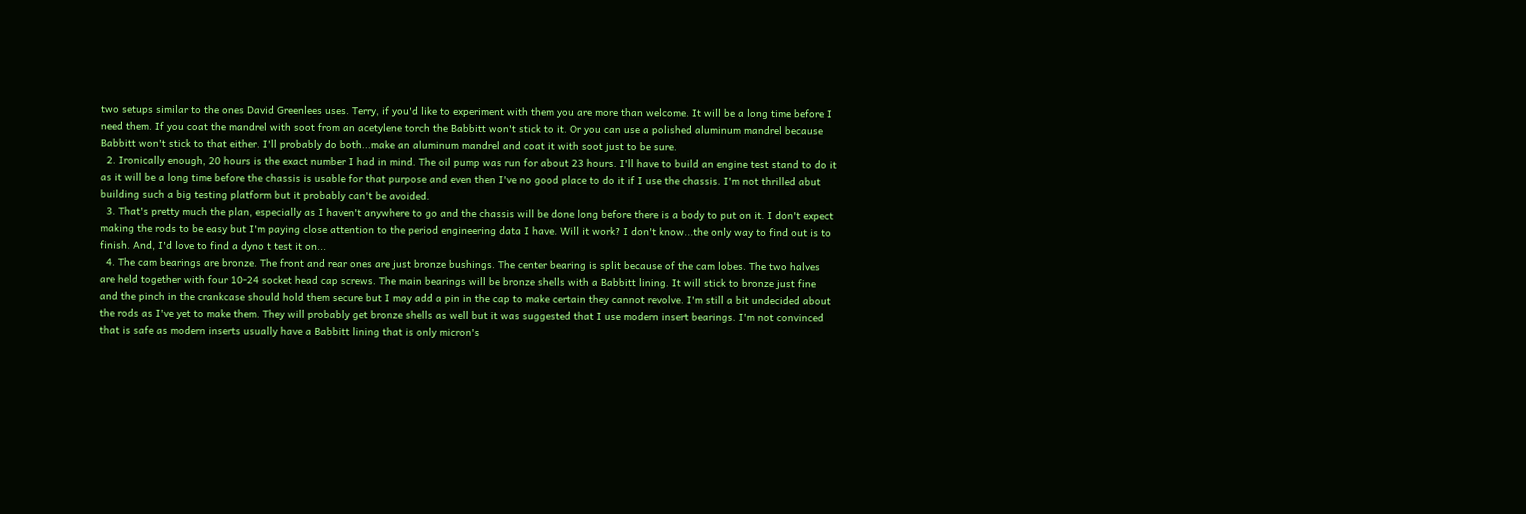two setups similar to the ones David Greenlees uses. Terry, if you'd like to experiment with them you are more than welcome. It will be a long time before I need them. If you coat the mandrel with soot from an acetylene torch the Babbitt won't stick to it. Or you can use a polished aluminum mandrel because Babbitt won't stick to that either. I'll probably do both...make an aluminum mandrel and coat it with soot just to be sure.
  2. Ironically enough, 20 hours is the exact number I had in mind. The oil pump was run for about 23 hours. I'll have to build an engine test stand to do it as it will be a long time before the chassis is usable for that purpose and even then I've no good place to do it if I use the chassis. I'm not thrilled abut building such a big testing platform but it probably can't be avoided.
  3. That's pretty much the plan, especially as I haven't anywhere to go and the chassis will be done long before there is a body to put on it. I don't expect making the rods to be easy but I'm paying close attention to the period engineering data I have. Will it work? I don't know...the only way to find out is to finish. And, I'd love to find a dyno t test it on...
  4. The cam bearings are bronze. The front and rear ones are just bronze bushings. The center bearing is split because of the cam lobes. The two halves are held together with four 10-24 socket head cap screws. The main bearings will be bronze shells with a Babbitt lining. It will stick to bronze just fine and the pinch in the crankcase should hold them secure but I may add a pin in the cap to make certain they cannot revolve. I'm still a bit undecided about the rods as I've yet to make them. They will probably get bronze shells as well but it was suggested that I use modern insert bearings. I'm not convinced that is safe as modern inserts usually have a Babbitt lining that is only micron's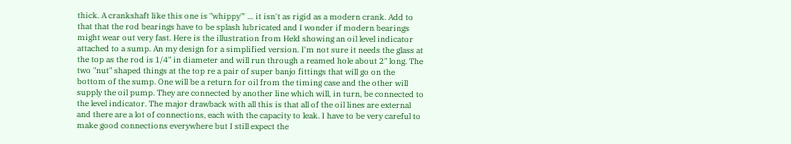thick. A crankshaft like this one is "whippy"' ... it isn't as rigid as a modern crank. Add to that that the rod bearings have to be splash lubricated and I wonder if modern bearings might wear out very fast. Here is the illustration from Held showing an oil level indicator attached to a sump. An my design for a simplified version. I'm not sure it needs the glass at the top as the rod is 1/4" in diameter and will run through a reamed hole about 2" long. The two "nut" shaped things at the top re a pair of super banjo fittings that will go on the bottom of the sump. One will be a return for oil from the timing case and the other will supply the oil pump. They are connected by another line which will, in turn, be connected to the level indicator. The major drawback with all this is that all of the oil lines are external and there are a lot of connections, each with the capacity to leak. I have to be very careful to make good connections everywhere but I still expect the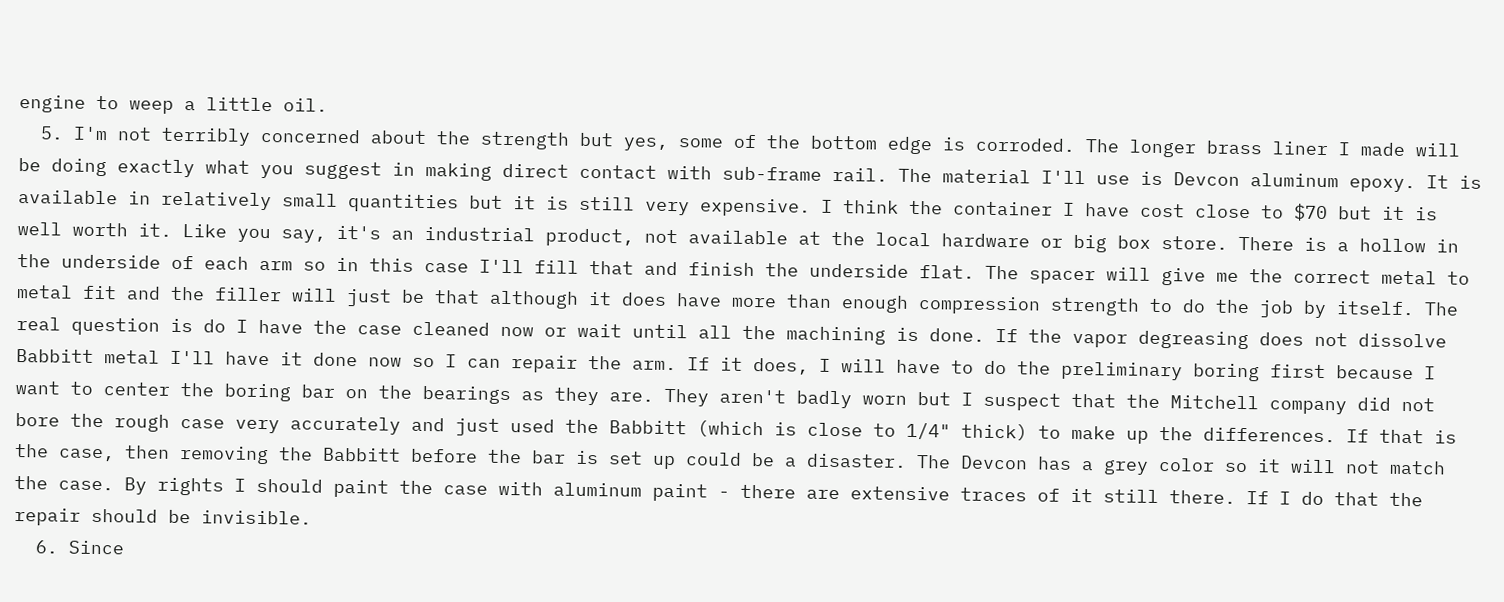engine to weep a little oil.
  5. I'm not terribly concerned about the strength but yes, some of the bottom edge is corroded. The longer brass liner I made will be doing exactly what you suggest in making direct contact with sub-frame rail. The material I'll use is Devcon aluminum epoxy. It is available in relatively small quantities but it is still very expensive. I think the container I have cost close to $70 but it is well worth it. Like you say, it's an industrial product, not available at the local hardware or big box store. There is a hollow in the underside of each arm so in this case I'll fill that and finish the underside flat. The spacer will give me the correct metal to metal fit and the filler will just be that although it does have more than enough compression strength to do the job by itself. The real question is do I have the case cleaned now or wait until all the machining is done. If the vapor degreasing does not dissolve Babbitt metal I'll have it done now so I can repair the arm. If it does, I will have to do the preliminary boring first because I want to center the boring bar on the bearings as they are. They aren't badly worn but I suspect that the Mitchell company did not bore the rough case very accurately and just used the Babbitt (which is close to 1/4" thick) to make up the differences. If that is the case, then removing the Babbitt before the bar is set up could be a disaster. The Devcon has a grey color so it will not match the case. By rights I should paint the case with aluminum paint - there are extensive traces of it still there. If I do that the repair should be invisible.
  6. Since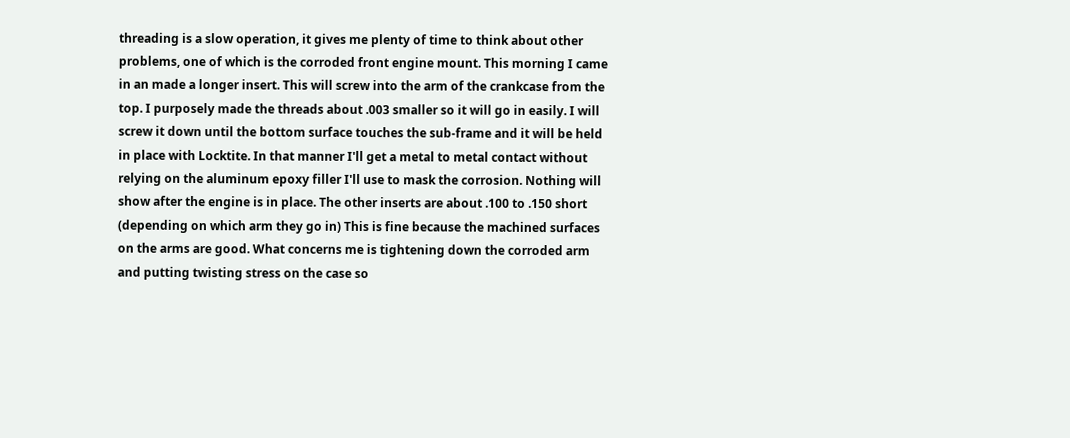threading is a slow operation, it gives me plenty of time to think about other problems, one of which is the corroded front engine mount. This morning I came in an made a longer insert. This will screw into the arm of the crankcase from the top. I purposely made the threads about .003 smaller so it will go in easily. I will screw it down until the bottom surface touches the sub-frame and it will be held in place with Locktite. In that manner I'll get a metal to metal contact without relying on the aluminum epoxy filler I'll use to mask the corrosion. Nothing will show after the engine is in place. The other inserts are about .100 to .150 short (depending on which arm they go in) This is fine because the machined surfaces on the arms are good. What concerns me is tightening down the corroded arm and putting twisting stress on the case so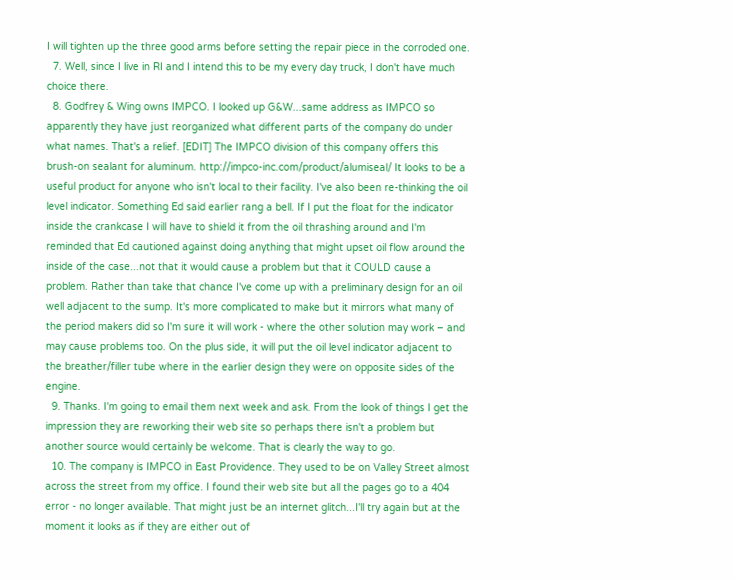I will tighten up the three good arms before setting the repair piece in the corroded one.
  7. Well, since I live in RI and I intend this to be my every day truck, I don't have much choice there.
  8. Godfrey & Wing owns IMPCO. I looked up G&W...same address as IMPCO so apparently they have just reorganized what different parts of the company do under what names. That's a relief. [EDIT] The IMPCO division of this company offers this brush-on sealant for aluminum. http://impco-inc.com/product/alumiseal/ It looks to be a useful product for anyone who isn't local to their facility. I've also been re-thinking the oil level indicator. Something Ed said earlier rang a bell. If I put the float for the indicator inside the crankcase I will have to shield it from the oil thrashing around and I'm reminded that Ed cautioned against doing anything that might upset oil flow around the inside of the case...not that it would cause a problem but that it COULD cause a problem. Rather than take that chance I've come up with a preliminary design for an oil well adjacent to the sump. It's more complicated to make but it mirrors what many of the period makers did so I'm sure it will work - where the other solution may work – and may cause problems too. On the plus side, it will put the oil level indicator adjacent to the breather/filler tube where in the earlier design they were on opposite sides of the engine.
  9. Thanks. I'm going to email them next week and ask. From the look of things I get the impression they are reworking their web site so perhaps there isn't a problem but another source would certainly be welcome. That is clearly the way to go.
  10. The company is IMPCO in East Providence. They used to be on Valley Street almost across the street from my office. I found their web site but all the pages go to a 404 error - no longer available. That might just be an internet glitch...I'll try again but at the moment it looks as if they are either out of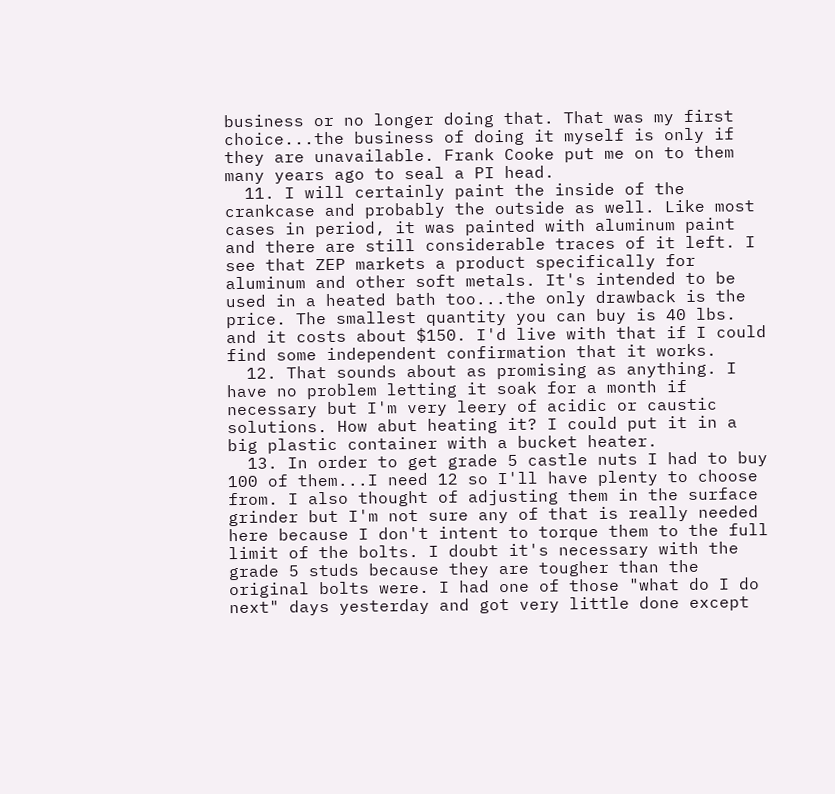business or no longer doing that. That was my first choice...the business of doing it myself is only if they are unavailable. Frank Cooke put me on to them many years ago to seal a PI head.
  11. I will certainly paint the inside of the crankcase and probably the outside as well. Like most cases in period, it was painted with aluminum paint and there are still considerable traces of it left. I see that ZEP markets a product specifically for aluminum and other soft metals. It's intended to be used in a heated bath too...the only drawback is the price. The smallest quantity you can buy is 40 lbs. and it costs about $150. I'd live with that if I could find some independent confirmation that it works.
  12. That sounds about as promising as anything. I have no problem letting it soak for a month if necessary but I'm very leery of acidic or caustic solutions. How abut heating it? I could put it in a big plastic container with a bucket heater.
  13. In order to get grade 5 castle nuts I had to buy 100 of them...I need 12 so I'll have plenty to choose from. I also thought of adjusting them in the surface grinder but I'm not sure any of that is really needed here because I don't intent to torque them to the full limit of the bolts. I doubt it's necessary with the grade 5 studs because they are tougher than the original bolts were. I had one of those "what do I do next" days yesterday and got very little done except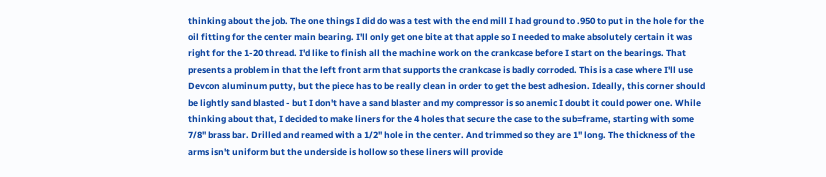thinking about the job. The one things I did do was a test with the end mill I had ground to .950 to put in the hole for the oil fitting for the center main bearing. I'll only get one bite at that apple so I needed to make absolutely certain it was right for the 1-20 thread. I'd like to finish all the machine work on the crankcase before I start on the bearings. That presents a problem in that the left front arm that supports the crankcase is badly corroded. This is a case where I'll use Devcon aluminum putty, but the piece has to be really clean in order to get the best adhesion. Ideally, this corner should be lightly sand blasted - but I don't have a sand blaster and my compressor is so anemic I doubt it could power one. While thinking about that, I decided to make liners for the 4 holes that secure the case to the sub=frame, starting with some 7/8" brass bar. Drilled and reamed with a 1/2" hole in the center. And trimmed so they are 1" long. The thickness of the arms isn't uniform but the underside is hollow so these liners will provide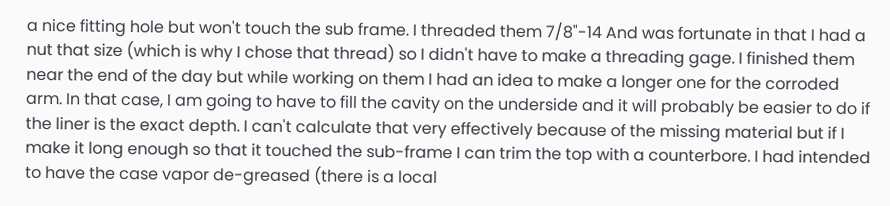a nice fitting hole but won't touch the sub frame. I threaded them 7/8"-14 And was fortunate in that I had a nut that size (which is why I chose that thread) so I didn't have to make a threading gage. I finished them near the end of the day but while working on them I had an idea to make a longer one for the corroded arm. In that case, I am going to have to fill the cavity on the underside and it will probably be easier to do if the liner is the exact depth. I can't calculate that very effectively because of the missing material but if I make it long enough so that it touched the sub-frame I can trim the top with a counterbore. I had intended to have the case vapor de-greased (there is a local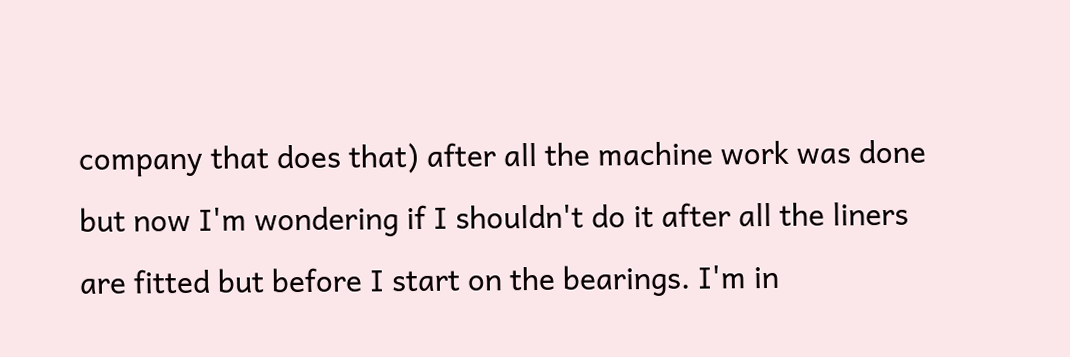company that does that) after all the machine work was done but now I'm wondering if I shouldn't do it after all the liners are fitted but before I start on the bearings. I'm in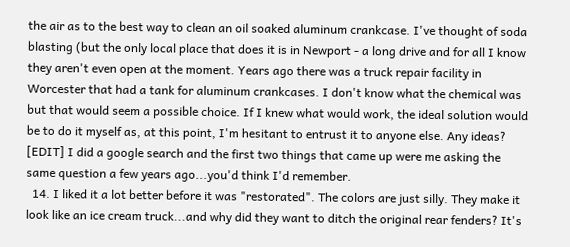the air as to the best way to clean an oil soaked aluminum crankcase. I've thought of soda blasting (but the only local place that does it is in Newport - a long drive and for all I know they aren't even open at the moment. Years ago there was a truck repair facility in Worcester that had a tank for aluminum crankcases. I don't know what the chemical was but that would seem a possible choice. If I knew what would work, the ideal solution would be to do it myself as, at this point, I'm hesitant to entrust it to anyone else. Any ideas? [EDIT] I did a google search and the first two things that came up were me asking the same question a few years ago...you'd think I'd remember.
  14. I liked it a lot better before it was "restorated". The colors are just silly. They make it look like an ice cream truck...and why did they want to ditch the original rear fenders? It's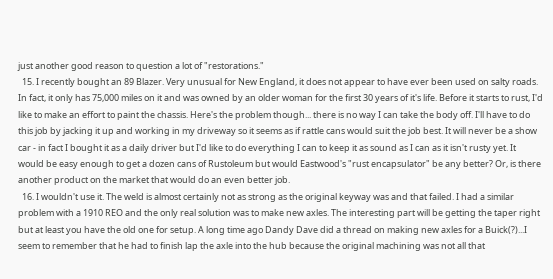just another good reason to question a lot of "restorations."
  15. I recently bought an 89 Blazer. Very unusual for New England, it does not appear to have ever been used on salty roads. In fact, it only has 75,000 miles on it and was owned by an older woman for the first 30 years of it's life. Before it starts to rust, I'd like to make an effort to paint the chassis. Here's the problem though... there is no way I can take the body off. I'll have to do this job by jacking it up and working in my driveway so it seems as if rattle cans would suit the job best. It will never be a show car - in fact I bought it as a daily driver but I'd like to do everything I can to keep it as sound as I can as it isn't rusty yet. It would be easy enough to get a dozen cans of Rustoleum but would Eastwood's "rust encapsulator" be any better? Or, is there another product on the market that would do an even better job.
  16. I wouldn't use it. The weld is almost certainly not as strong as the original keyway was and that failed. I had a similar problem with a 1910 REO and the only real solution was to make new axles. The interesting part will be getting the taper right but at least you have the old one for setup. A long time ago Dandy Dave did a thread on making new axles for a Buick(?)...I seem to remember that he had to finish lap the axle into the hub because the original machining was not all that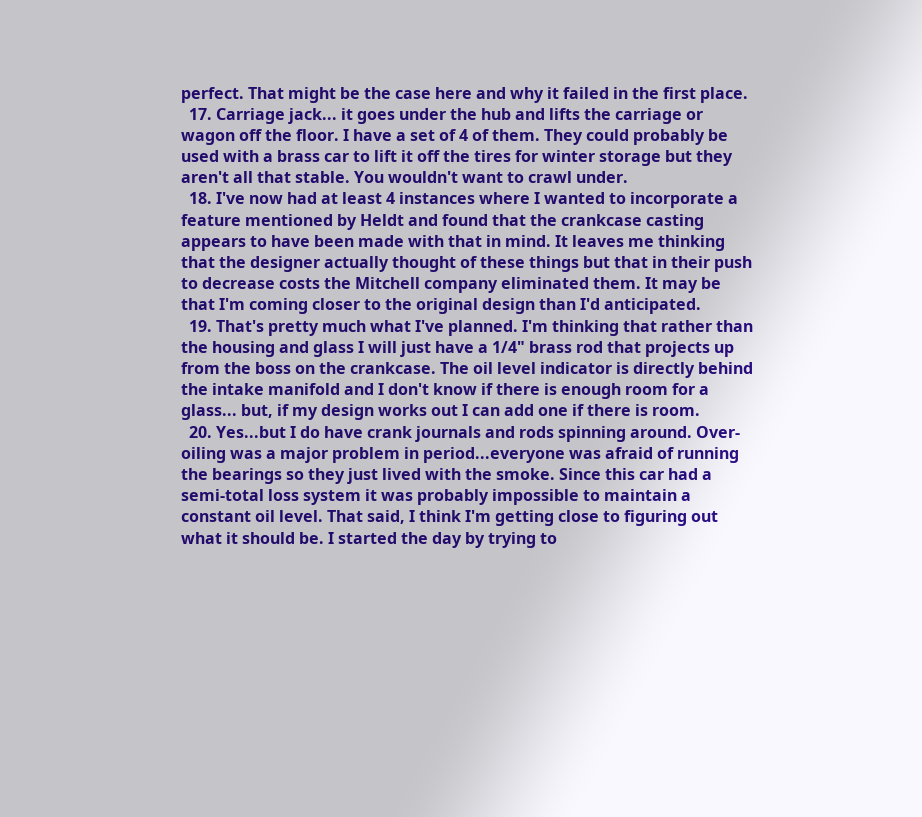perfect. That might be the case here and why it failed in the first place.
  17. Carriage jack... it goes under the hub and lifts the carriage or wagon off the floor. I have a set of 4 of them. They could probably be used with a brass car to lift it off the tires for winter storage but they aren't all that stable. You wouldn't want to crawl under.
  18. I've now had at least 4 instances where I wanted to incorporate a feature mentioned by Heldt and found that the crankcase casting appears to have been made with that in mind. It leaves me thinking that the designer actually thought of these things but that in their push to decrease costs the Mitchell company eliminated them. It may be that I'm coming closer to the original design than I'd anticipated.
  19. That's pretty much what I've planned. I'm thinking that rather than the housing and glass I will just have a 1/4" brass rod that projects up from the boss on the crankcase. The oil level indicator is directly behind the intake manifold and I don't know if there is enough room for a glass... but, if my design works out I can add one if there is room.
  20. Yes...but I do have crank journals and rods spinning around. Over-oiling was a major problem in period...everyone was afraid of running the bearings so they just lived with the smoke. Since this car had a semi-total loss system it was probably impossible to maintain a constant oil level. That said, I think I'm getting close to figuring out what it should be. I started the day by trying to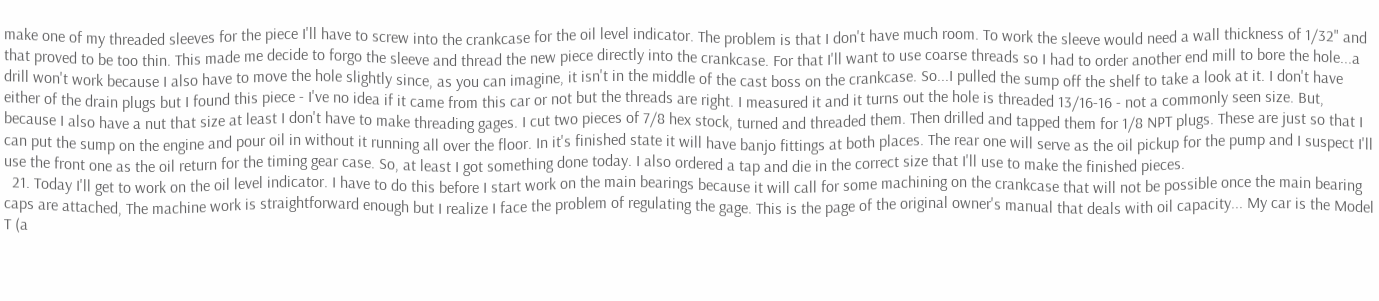make one of my threaded sleeves for the piece I'll have to screw into the crankcase for the oil level indicator. The problem is that I don't have much room. To work the sleeve would need a wall thickness of 1/32" and that proved to be too thin. This made me decide to forgo the sleeve and thread the new piece directly into the crankcase. For that I'll want to use coarse threads so I had to order another end mill to bore the hole...a drill won't work because I also have to move the hole slightly since, as you can imagine, it isn't in the middle of the cast boss on the crankcase. So...I pulled the sump off the shelf to take a look at it. I don't have either of the drain plugs but I found this piece - I've no idea if it came from this car or not but the threads are right. I measured it and it turns out the hole is threaded 13/16-16 - not a commonly seen size. But, because I also have a nut that size at least I don't have to make threading gages. I cut two pieces of 7/8 hex stock, turned and threaded them. Then drilled and tapped them for 1/8 NPT plugs. These are just so that I can put the sump on the engine and pour oil in without it running all over the floor. In it's finished state it will have banjo fittings at both places. The rear one will serve as the oil pickup for the pump and I suspect I'll use the front one as the oil return for the timing gear case. So, at least I got something done today. I also ordered a tap and die in the correct size that I'll use to make the finished pieces.
  21. Today I'll get to work on the oil level indicator. I have to do this before I start work on the main bearings because it will call for some machining on the crankcase that will not be possible once the main bearing caps are attached, The machine work is straightforward enough but I realize I face the problem of regulating the gage. This is the page of the original owner's manual that deals with oil capacity... My car is the Model T (a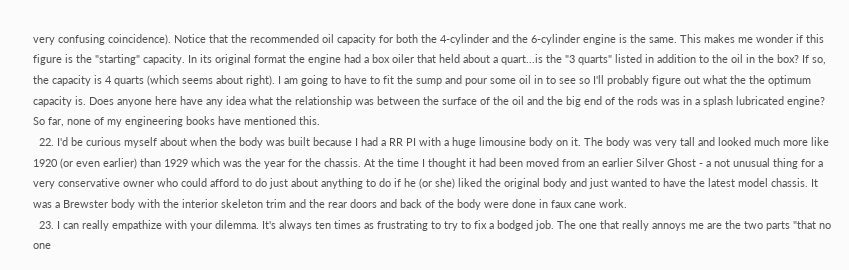very confusing coincidence). Notice that the recommended oil capacity for both the 4-cylinder and the 6-cylinder engine is the same. This makes me wonder if this figure is the "starting" capacity. In its original format the engine had a box oiler that held about a quart...is the "3 quarts" listed in addition to the oil in the box? If so, the capacity is 4 quarts (which seems about right). I am going to have to fit the sump and pour some oil in to see so I'll probably figure out what the the optimum capacity is. Does anyone here have any idea what the relationship was between the surface of the oil and the big end of the rods was in a splash lubricated engine? So far, none of my engineering books have mentioned this.
  22. I'd be curious myself about when the body was built because I had a RR PI with a huge limousine body on it. The body was very tall and looked much more like 1920 (or even earlier) than 1929 which was the year for the chassis. At the time I thought it had been moved from an earlier Silver Ghost - a not unusual thing for a very conservative owner who could afford to do just about anything to do if he (or she) liked the original body and just wanted to have the latest model chassis. It was a Brewster body with the interior skeleton trim and the rear doors and back of the body were done in faux cane work.
  23. I can really empathize with your dilemma. It's always ten times as frustrating to try to fix a bodged job. The one that really annoys me are the two parts "that no one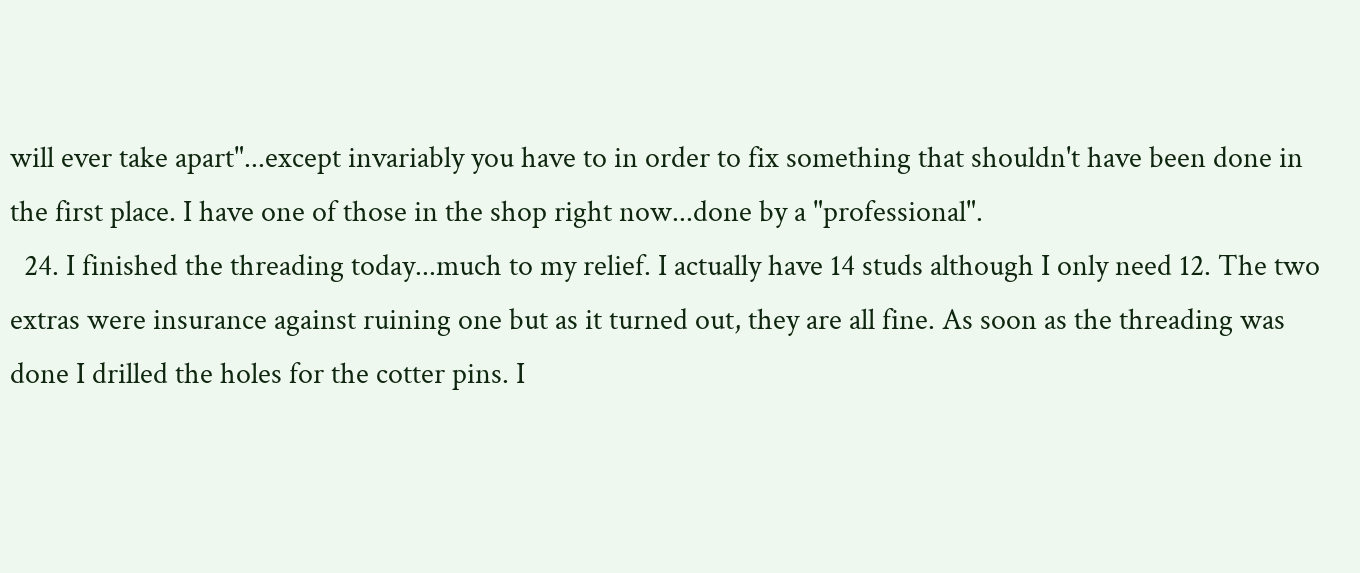will ever take apart"...except invariably you have to in order to fix something that shouldn't have been done in the first place. I have one of those in the shop right now...done by a "professional".
  24. I finished the threading today...much to my relief. I actually have 14 studs although I only need 12. The two extras were insurance against ruining one but as it turned out, they are all fine. As soon as the threading was done I drilled the holes for the cotter pins. I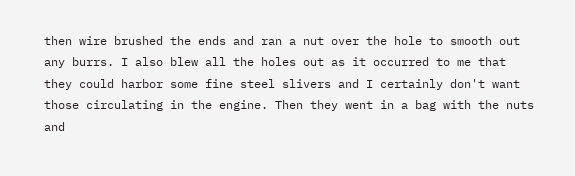then wire brushed the ends and ran a nut over the hole to smooth out any burrs. I also blew all the holes out as it occurred to me that they could harbor some fine steel slivers and I certainly don't want those circulating in the engine. Then they went in a bag with the nuts and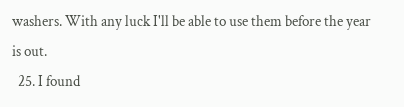washers. With any luck I'll be able to use them before the year is out.
  25. I found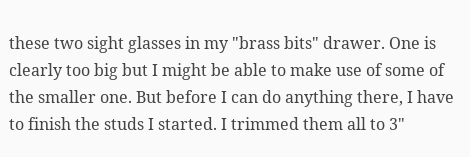these two sight glasses in my "brass bits" drawer. One is clearly too big but I might be able to make use of some of the smaller one. But before I can do anything there, I have to finish the studs I started. I trimmed them all to 3"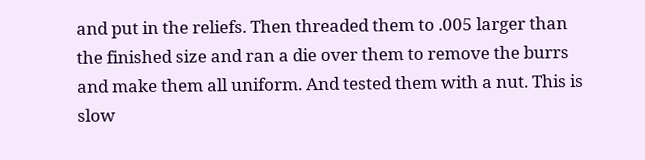and put in the reliefs. Then threaded them to .005 larger than the finished size and ran a die over them to remove the burrs and make them all uniform. And tested them with a nut. This is slow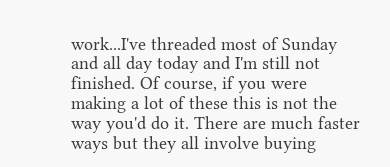work...I've threaded most of Sunday and all day today and I'm still not finished. Of course, if you were making a lot of these this is not the way you'd do it. There are much faster ways but they all involve buying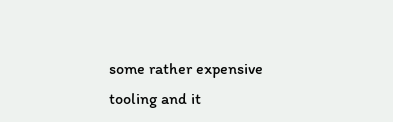some rather expensive tooling and it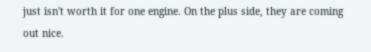just isn't worth it for one engine. On the plus side, they are coming out nice.